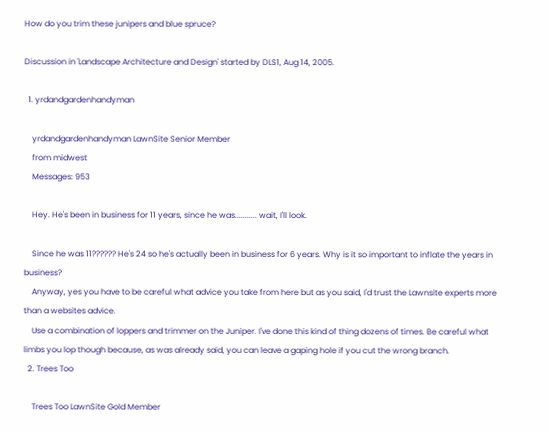How do you trim these junipers and blue spruce?

Discussion in 'Landscape Architecture and Design' started by DLS1, Aug 14, 2005.

  1. yrdandgardenhandyman

    yrdandgardenhandyman LawnSite Senior Member
    from midwest
    Messages: 953

    Hey. He's been in business for 11 years, since he was........... wait, I'll look.

    Since he was 11?????? He's 24 so he's actually been in business for 6 years. Why is it so important to inflate the years in business?
    Anyway, yes you have to be careful what advice you take from here but as you said, I'd trust the Lawnsite experts more than a websites advice.
    Use a combination of loppers and trimmer on the Juniper. I've done this kind of thing dozens of times. Be careful what limbs you lop though because, as was already said, you can leave a gaping hole if you cut the wrong branch.
  2. Trees Too

    Trees Too LawnSite Gold Member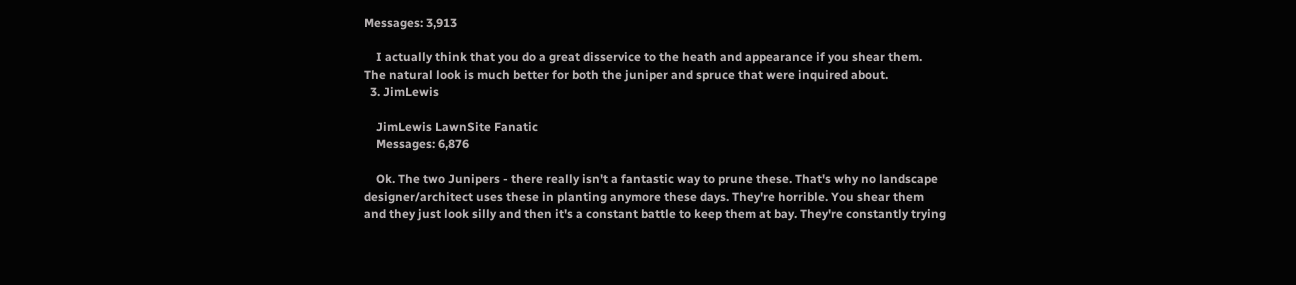Messages: 3,913

    I actually think that you do a great disservice to the heath and appearance if you shear them. The natural look is much better for both the juniper and spruce that were inquired about.
  3. JimLewis

    JimLewis LawnSite Fanatic
    Messages: 6,876

    Ok. The two Junipers - there really isn't a fantastic way to prune these. That's why no landscape designer/architect uses these in planting anymore these days. They're horrible. You shear them and they just look silly and then it's a constant battle to keep them at bay. They're constantly trying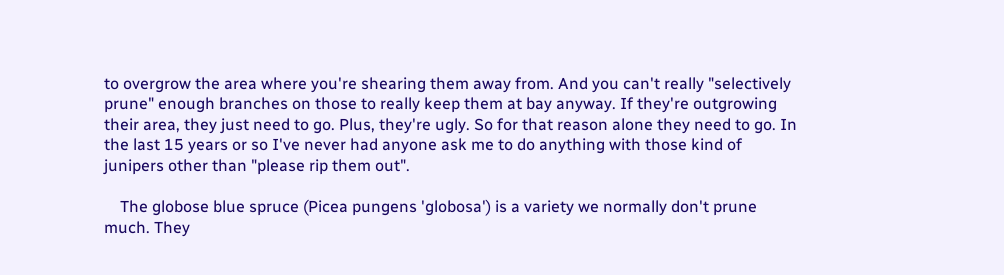to overgrow the area where you're shearing them away from. And you can't really "selectively prune" enough branches on those to really keep them at bay anyway. If they're outgrowing their area, they just need to go. Plus, they're ugly. So for that reason alone they need to go. In the last 15 years or so I've never had anyone ask me to do anything with those kind of junipers other than "please rip them out".

    The globose blue spruce (Picea pungens 'globosa') is a variety we normally don't prune much. They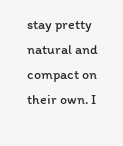stay pretty natural and compact on their own. I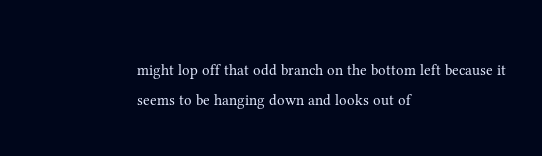might lop off that odd branch on the bottom left because it seems to be hanging down and looks out of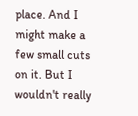place. And I might make a few small cuts on it. But I wouldn't really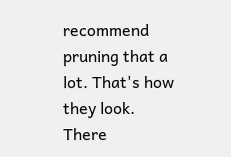recommend pruning that a lot. That's how they look. There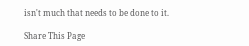isn't much that needs to be done to it.

Share This Page